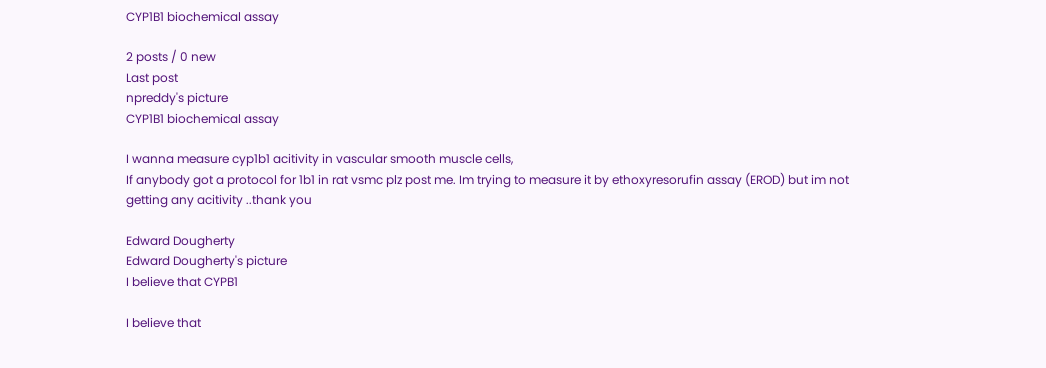CYP1B1 biochemical assay

2 posts / 0 new
Last post
npreddy's picture
CYP1B1 biochemical assay

I wanna measure cyp1b1 acitivity in vascular smooth muscle cells,
If anybody got a protocol for 1b1 in rat vsmc plz post me. Im trying to measure it by ethoxyresorufin assay (EROD) but im not getting any acitivity ..thank you

Edward Dougherty
Edward Dougherty's picture
I believe that CYPB1

I believe that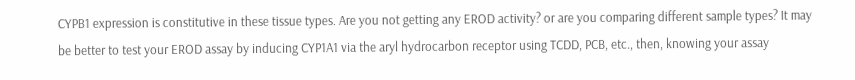CYPB1 expression is constitutive in these tissue types. Are you not getting any EROD activity? or are you comparing different sample types? It may be better to test your EROD assay by inducing CYP1A1 via the aryl hydrocarbon receptor using TCDD, PCB, etc., then, knowing your assay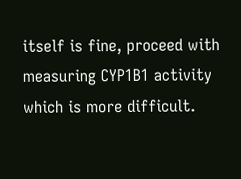itself is fine, proceed with measuring CYP1B1 activity which is more difficult.